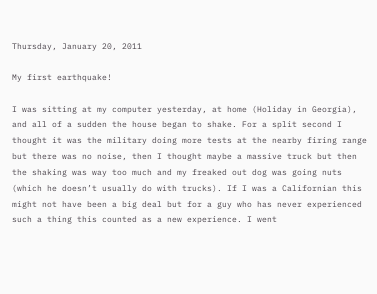Thursday, January 20, 2011

My first earthquake!

I was sitting at my computer yesterday, at home (Holiday in Georgia), and all of a sudden the house began to shake. For a split second I thought it was the military doing more tests at the nearby firing range but there was no noise, then I thought maybe a massive truck but then the shaking was way too much and my freaked out dog was going nuts (which he doesn’t usually do with trucks). If I was a Californian this might not have been a big deal but for a guy who has never experienced such a thing this counted as a new experience. I went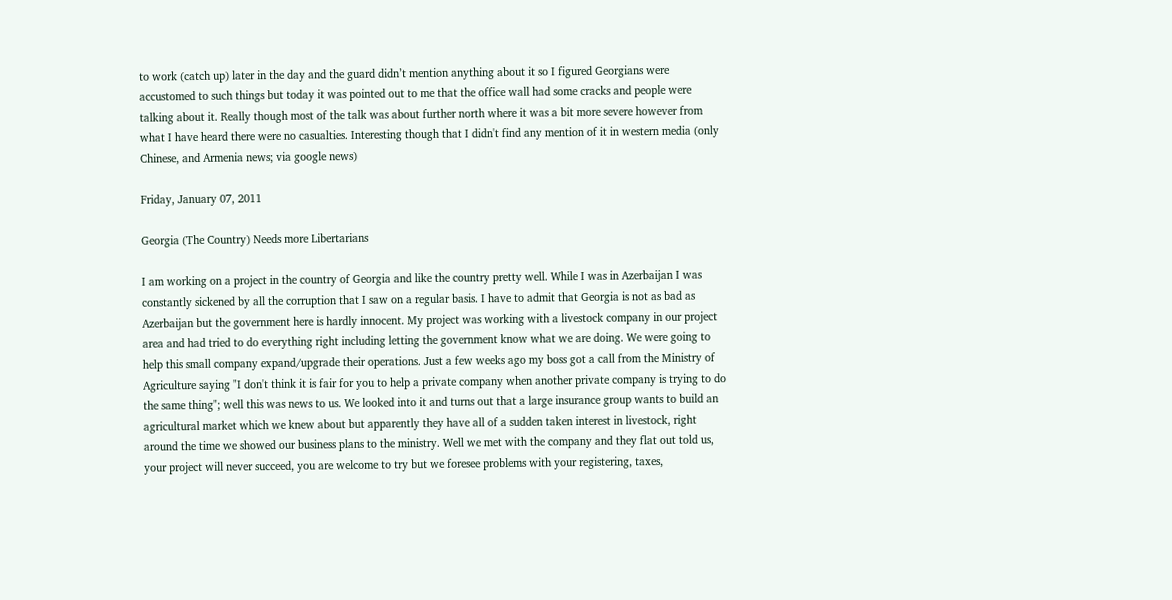to work (catch up) later in the day and the guard didn’t mention anything about it so I figured Georgians were accustomed to such things but today it was pointed out to me that the office wall had some cracks and people were talking about it. Really though most of the talk was about further north where it was a bit more severe however from what I have heard there were no casualties. Interesting though that I didn't find any mention of it in western media (only Chinese, and Armenia news; via google news)

Friday, January 07, 2011

Georgia (The Country) Needs more Libertarians

I am working on a project in the country of Georgia and like the country pretty well. While I was in Azerbaijan I was constantly sickened by all the corruption that I saw on a regular basis. I have to admit that Georgia is not as bad as Azerbaijan but the government here is hardly innocent. My project was working with a livestock company in our project area and had tried to do everything right including letting the government know what we are doing. We were going to help this small company expand/upgrade their operations. Just a few weeks ago my boss got a call from the Ministry of Agriculture saying "I don't think it is fair for you to help a private company when another private company is trying to do the same thing"; well this was news to us. We looked into it and turns out that a large insurance group wants to build an agricultural market which we knew about but apparently they have all of a sudden taken interest in livestock, right around the time we showed our business plans to the ministry. Well we met with the company and they flat out told us, your project will never succeed, you are welcome to try but we foresee problems with your registering, taxes,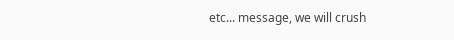etc... message, we will crush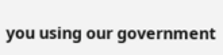you using our government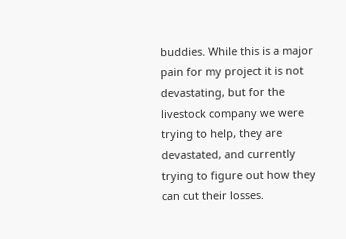buddies. While this is a major pain for my project it is not devastating, but for the livestock company we were trying to help, they are devastated, and currently trying to figure out how they can cut their losses.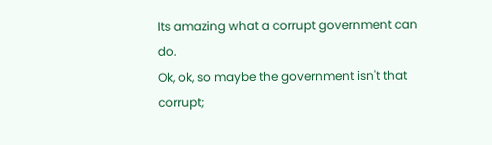Its amazing what a corrupt government can do.
Ok, ok, so maybe the government isn't that corrupt;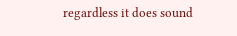regardless it does sound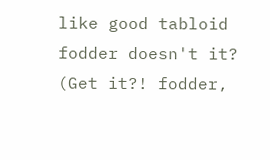like good tabloid fodder doesn't it? (Get it?! fodder,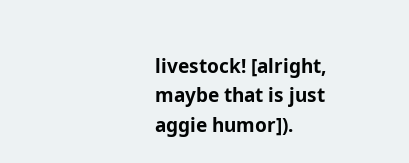livestock! [alright, maybe that is just aggie humor]).